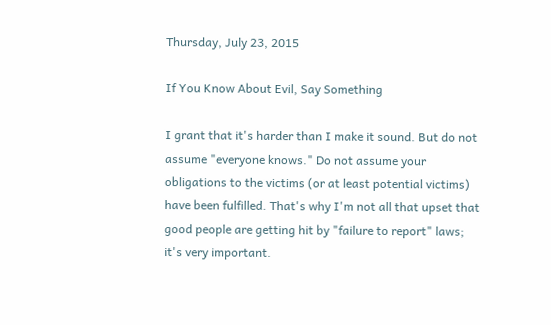Thursday, July 23, 2015

If You Know About Evil, Say Something

I grant that it's harder than I make it sound. But do not assume "everyone knows." Do not assume your obligations to the victims (or at least potential victims) have been fulfilled. That's why I'm not all that upset that good people are getting hit by "failure to report" laws; it's very important.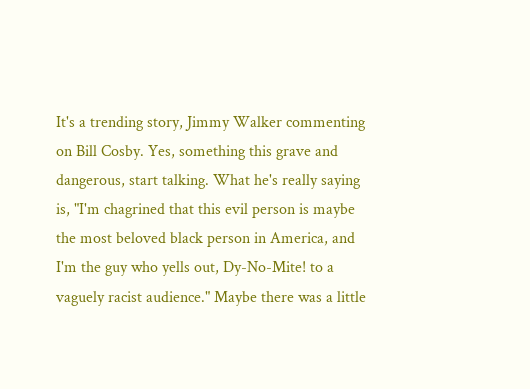It's a trending story, Jimmy Walker commenting on Bill Cosby. Yes, something this grave and dangerous, start talking. What he's really saying is, "I'm chagrined that this evil person is maybe the most beloved black person in America, and I'm the guy who yells out, Dy-No-Mite! to a vaguely racist audience." Maybe there was a little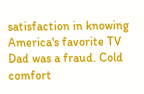satisfaction in knowing America's favorite TV Dad was a fraud. Cold comfort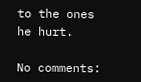to the ones he hurt.

No comments: